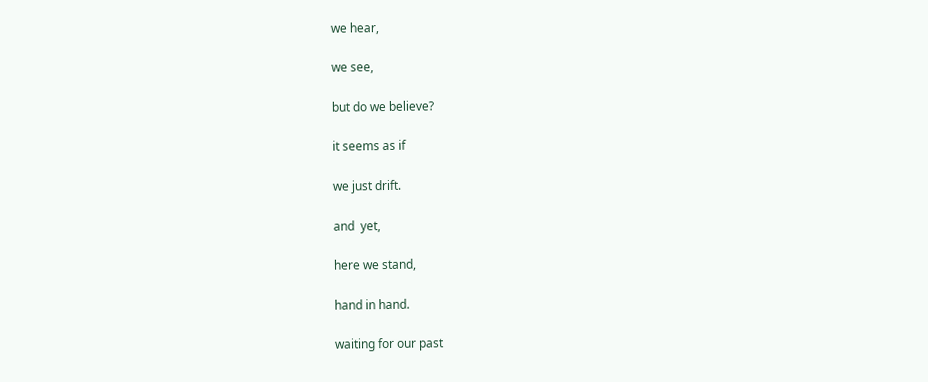we hear,

we see,

but do we believe?

it seems as if

we just drift.

and  yet,

here we stand,

hand in hand.

waiting for our past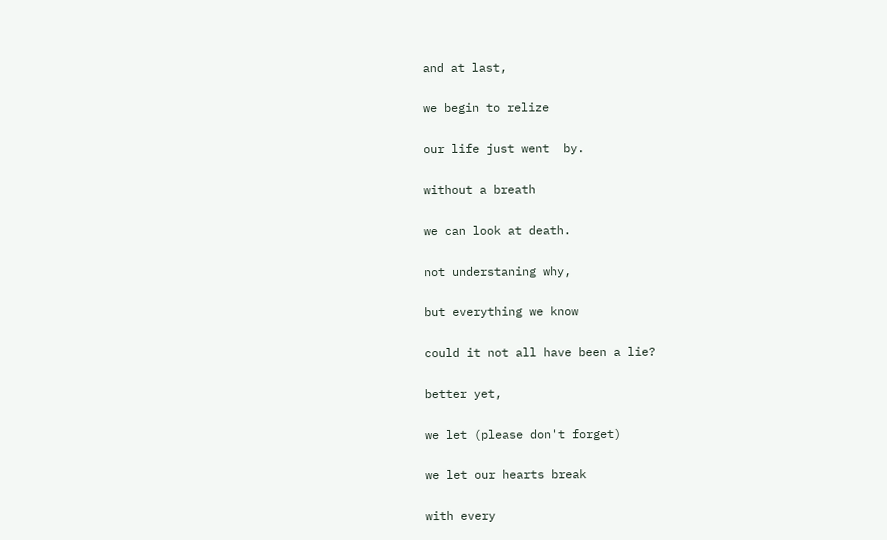and at last,

we begin to relize

our life just went  by.

without a breath

we can look at death.

not understaning why,

but everything we know

could it not all have been a lie?

better yet,

we let (please don't forget)

we let our hearts break

with every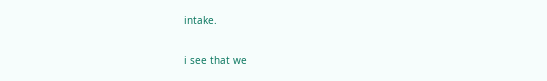intake.

i see that we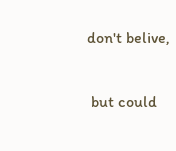don't belive,

 but could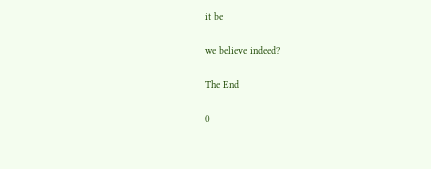it be

we believe indeed?

The End

0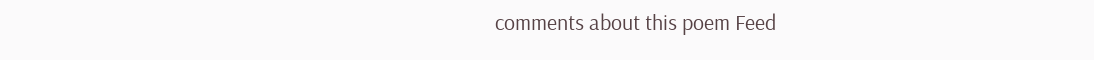comments about this poem Feed